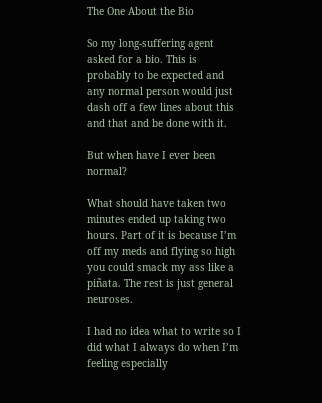The One About the Bio

So my long-suffering agent asked for a bio. This is probably to be expected and any normal person would just dash off a few lines about this and that and be done with it.

But when have I ever been normal?

What should have taken two minutes ended up taking two hours. Part of it is because I’m off my meds and flying so high you could smack my ass like a piñata. The rest is just general neuroses.

I had no idea what to write so I did what I always do when I’m feeling especially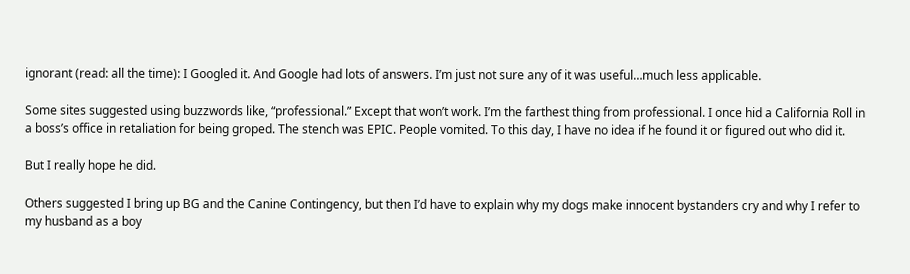ignorant (read: all the time): I Googled it. And Google had lots of answers. I’m just not sure any of it was useful…much less applicable.

Some sites suggested using buzzwords like, “professional.” Except that won’t work. I’m the farthest thing from professional. I once hid a California Roll in a boss’s office in retaliation for being groped. The stench was EPIC. People vomited. To this day, I have no idea if he found it or figured out who did it.

But I really hope he did.

Others suggested I bring up BG and the Canine Contingency, but then I’d have to explain why my dogs make innocent bystanders cry and why I refer to my husband as a boy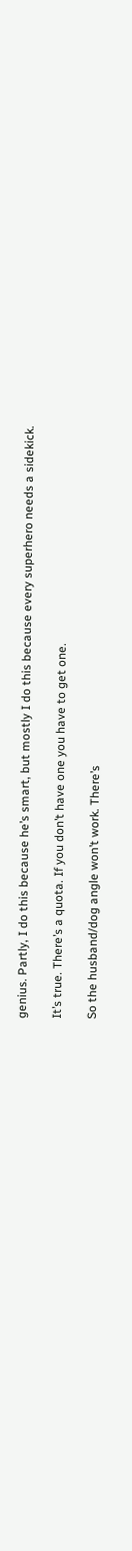genius. Partly, I do this because he’s smart, but mostly I do this because every superhero needs a sidekick.

It’s true. There’s a quota. If you don’t have one you have to get one.

So the husband/dog angle won’t work. There’s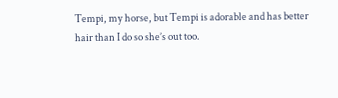Tempi, my horse, but Tempi is adorable and has better hair than I do so she’s out too.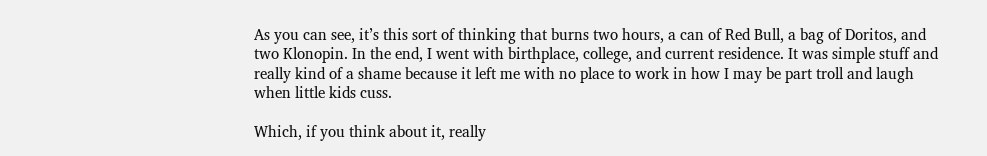As you can see, it’s this sort of thinking that burns two hours, a can of Red Bull, a bag of Doritos, and two Klonopin. In the end, I went with birthplace, college, and current residence. It was simple stuff and really kind of a shame because it left me with no place to work in how I may be part troll and laugh when little kids cuss.

Which, if you think about it, really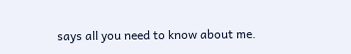says all you need to know about me.